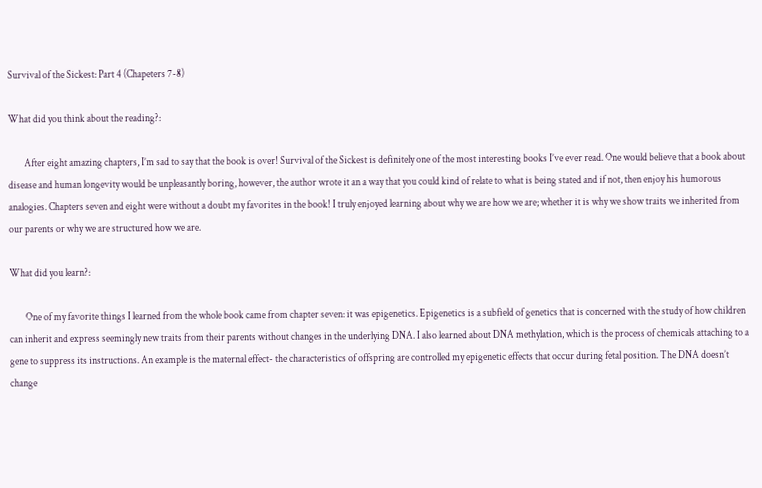Survival of the Sickest: Part 4 (Chapeters 7-8)

What did you think about the reading?:

        After eight amazing chapters, I’m sad to say that the book is over! Survival of the Sickest is definitely one of the most interesting books I’ve ever read. One would believe that a book about disease and human longevity would be unpleasantly boring, however, the author wrote it an a way that you could kind of relate to what is being stated and if not, then enjoy his humorous analogies. Chapters seven and eight were without a doubt my favorites in the book! I truly enjoyed learning about why we are how we are; whether it is why we show traits we inherited from our parents or why we are structured how we are.

What did you learn?:

        One of my favorite things I learned from the whole book came from chapter seven: it was epigenetics. Epigenetics is a subfield of genetics that is concerned with the study of how children can inherit and express seemingly new traits from their parents without changes in the underlying DNA. I also learned about DNA methylation, which is the process of chemicals attaching to a gene to suppress its instructions. An example is the maternal effect- the characteristics of offspring are controlled my epigenetic effects that occur during fetal position. The DNA doesn’t change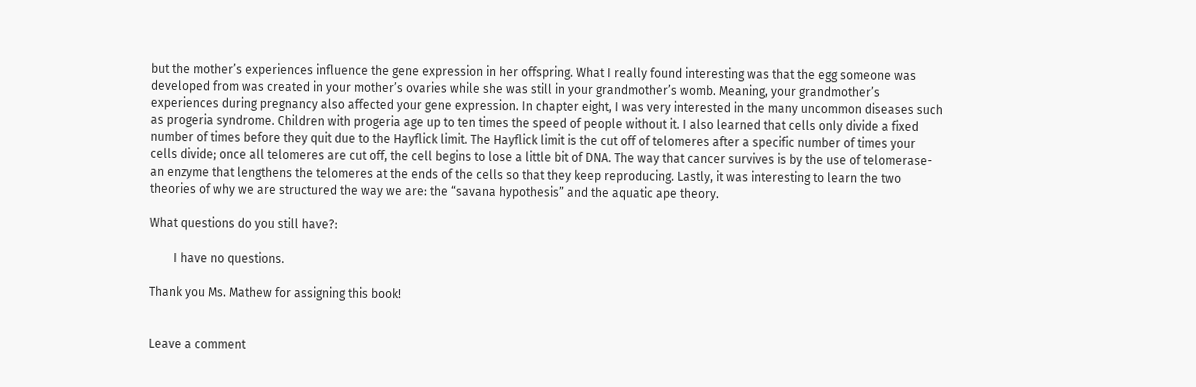but the mother’s experiences influence the gene expression in her offspring. What I really found interesting was that the egg someone was developed from was created in your mother’s ovaries while she was still in your grandmother’s womb. Meaning, your grandmother’s experiences during pregnancy also affected your gene expression. In chapter eight, I was very interested in the many uncommon diseases such as progeria syndrome. Children with progeria age up to ten times the speed of people without it. I also learned that cells only divide a fixed number of times before they quit due to the Hayflick limit. The Hayflick limit is the cut off of telomeres after a specific number of times your cells divide; once all telomeres are cut off, the cell begins to lose a little bit of DNA. The way that cancer survives is by the use of telomerase- an enzyme that lengthens the telomeres at the ends of the cells so that they keep reproducing. Lastly, it was interesting to learn the two theories of why we are structured the way we are: the “savana hypothesis” and the aquatic ape theory.

What questions do you still have?:

        I have no questions.

Thank you Ms. Mathew for assigning this book!


Leave a comment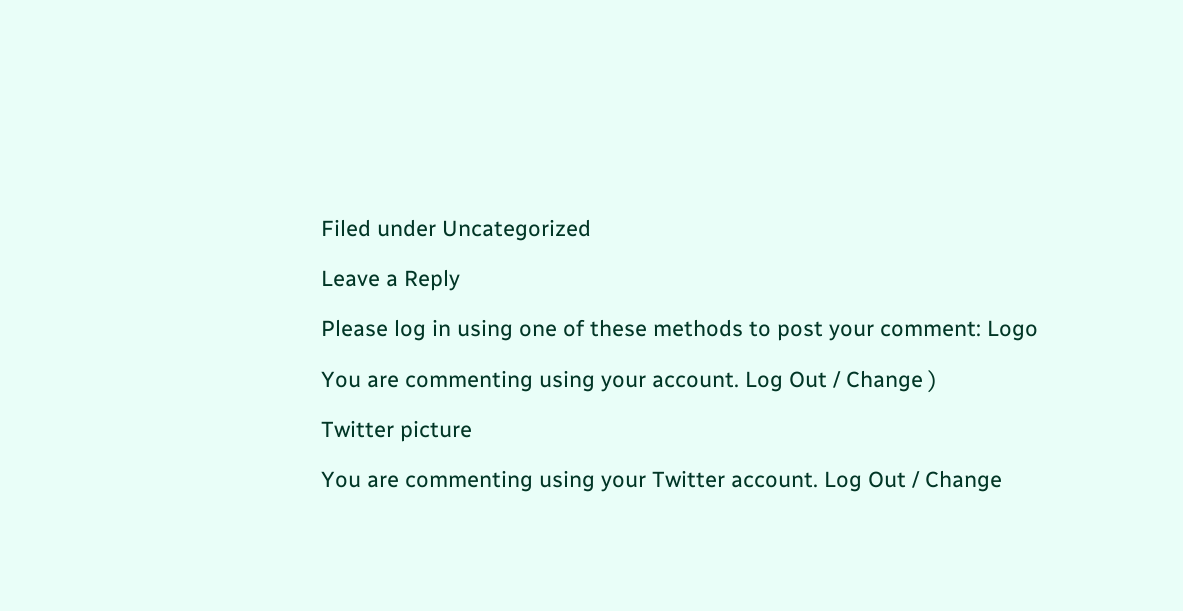Filed under Uncategorized

Leave a Reply

Please log in using one of these methods to post your comment: Logo

You are commenting using your account. Log Out / Change )

Twitter picture

You are commenting using your Twitter account. Log Out / Change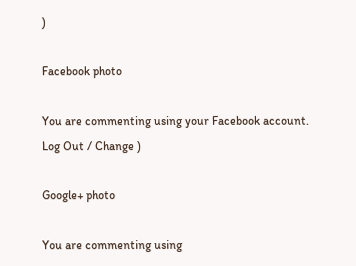)

Facebook photo

You are commenting using your Facebook account. Log Out / Change )

Google+ photo

You are commenting using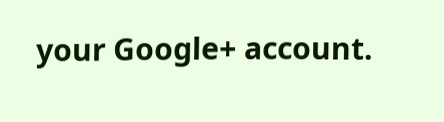your Google+ account.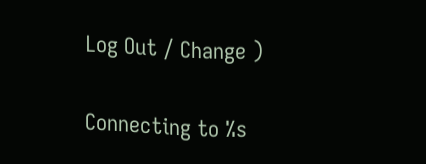Log Out / Change )

Connecting to %s